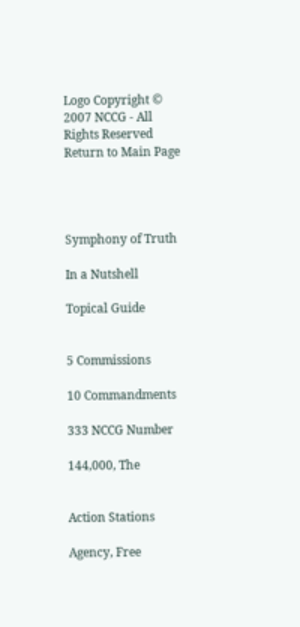Logo Copyright © 2007 NCCG - All Rights Reserved
Return to Main Page




Symphony of Truth

In a Nutshell

Topical Guide


5 Commissions

10 Commandments

333 NCCG Number

144,000, The


Action Stations

Agency, Free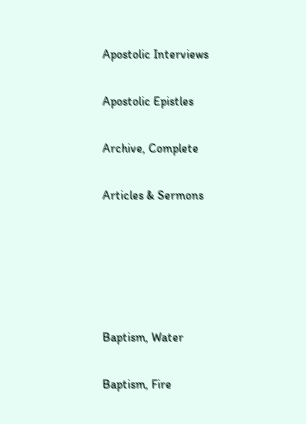Apostolic Interviews

Apostolic Epistles

Archive, Complete

Articles & Sermons





Baptism, Water

Baptism, Fire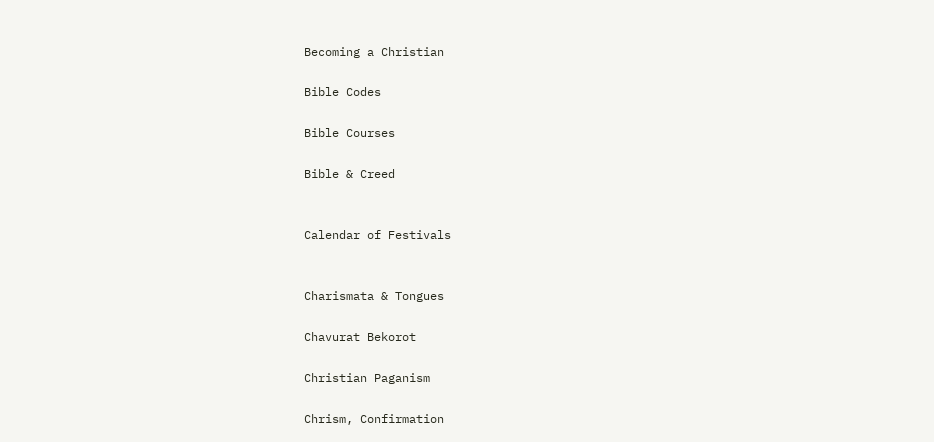Becoming a Christian

Bible Codes

Bible Courses

Bible & Creed


Calendar of Festivals


Charismata & Tongues

Chavurat Bekorot

Christian Paganism

Chrism, Confirmation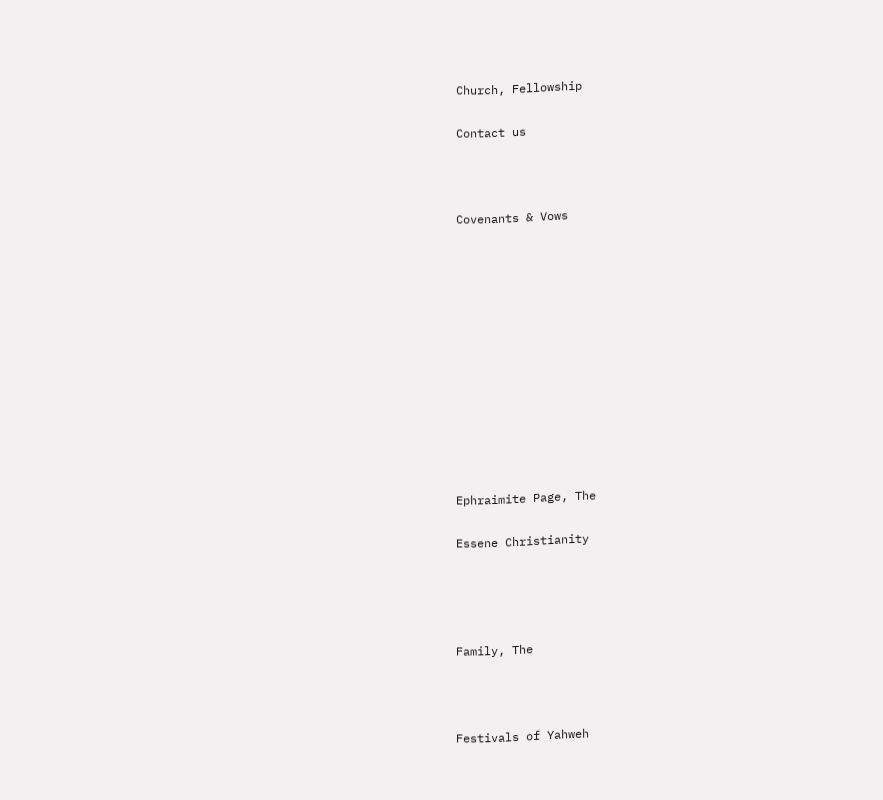Church, Fellowship

Contact us



Covenants & Vows












Ephraimite Page, The

Essene Christianity




Family, The



Festivals of Yahweh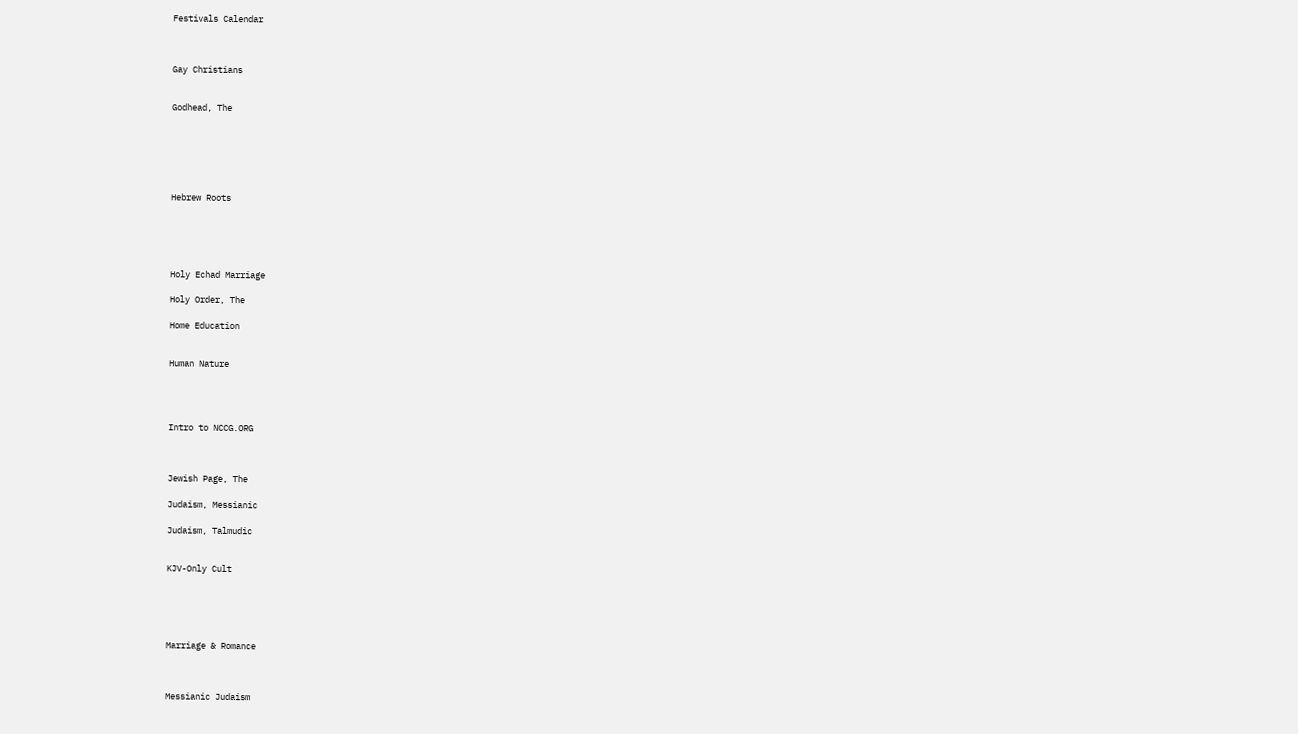Festivals Calendar



Gay Christians


Godhead, The






Hebrew Roots





Holy Echad Marriage

Holy Order, The

Home Education


Human Nature




Intro to NCCG.ORG



Jewish Page, The

Judaism, Messianic

Judaism, Talmudic


KJV-Only Cult





Marriage & Romance



Messianic Judaism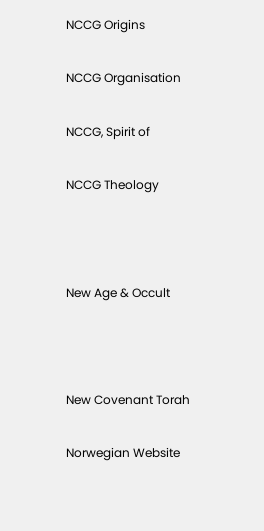NCCG Origins

NCCG Organisation

NCCG, Spirit of

NCCG Theology



New Age & Occult



New Covenant Torah

Norwegian Website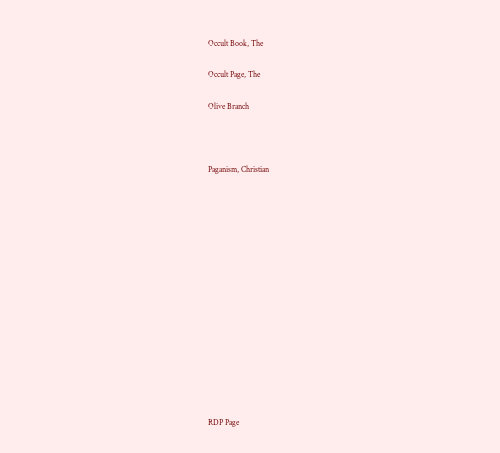Occult Book, The

Occult Page, The

Olive Branch



Paganism, Christian















RDP Page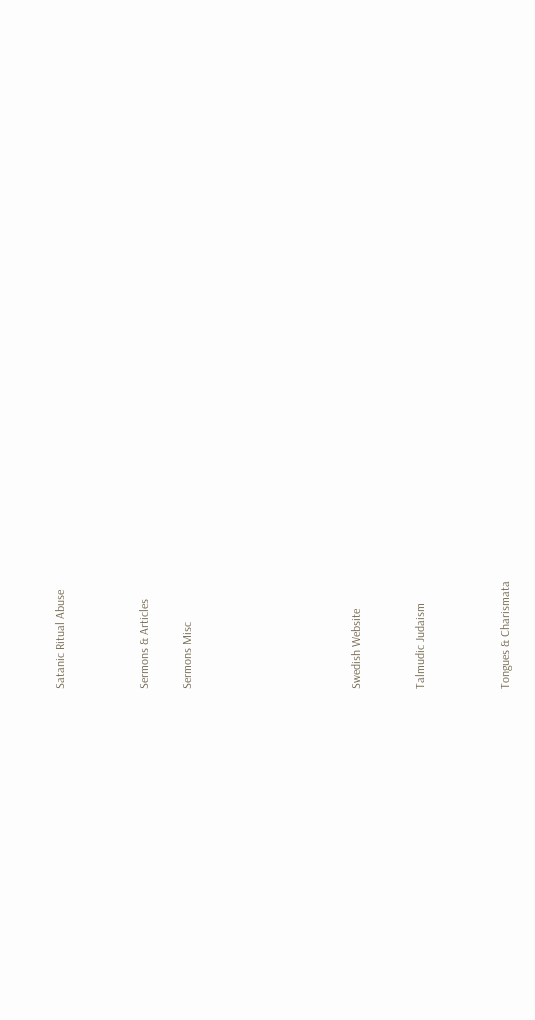Satanic Ritual Abuse



Sermons & Articles

Sermons Misc







Swedish Website


Talmudic Judaism



Tongues & Charismata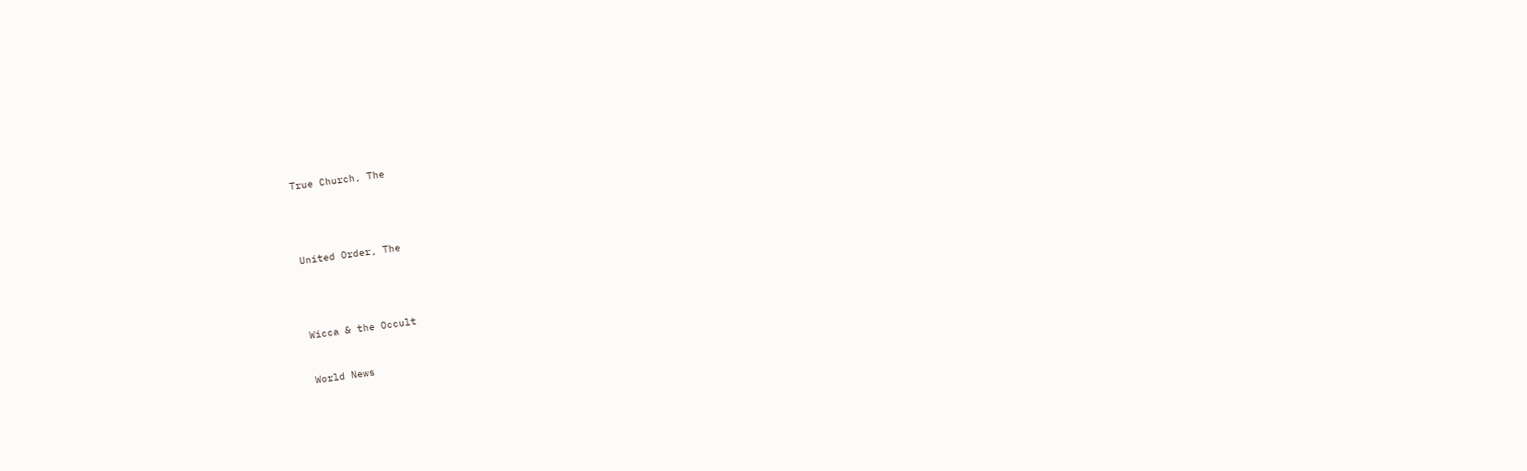True Church, The




United Order, The




Wicca & the Occult


World News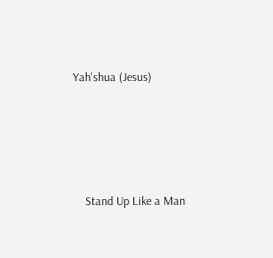Yah'shua (Jesus)




    Stand Up Like a Man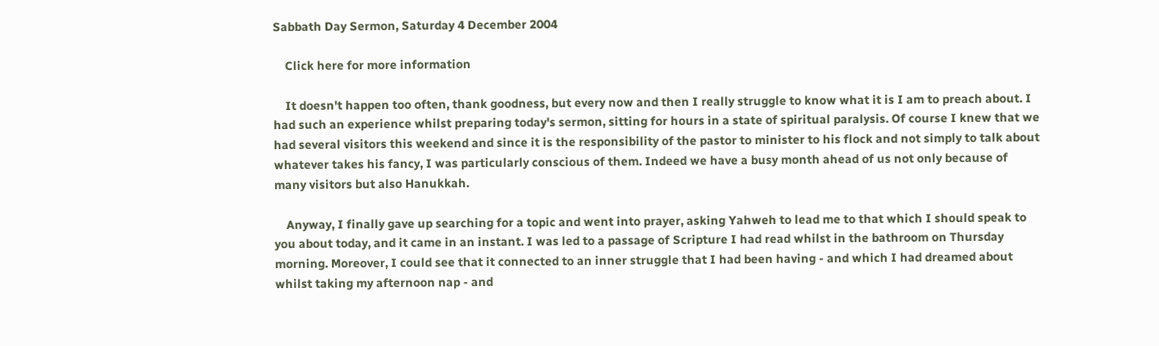Sabbath Day Sermon, Saturday 4 December 2004

    Click here for more information

    It doesn't happen too often, thank goodness, but every now and then I really struggle to know what it is I am to preach about. I had such an experience whilst preparing today's sermon, sitting for hours in a state of spiritual paralysis. Of course I knew that we had several visitors this weekend and since it is the responsibility of the pastor to minister to his flock and not simply to talk about whatever takes his fancy, I was particularly conscious of them. Indeed we have a busy month ahead of us not only because of many visitors but also Hanukkah.

    Anyway, I finally gave up searching for a topic and went into prayer, asking Yahweh to lead me to that which I should speak to you about today, and it came in an instant. I was led to a passage of Scripture I had read whilst in the bathroom on Thursday morning. Moreover, I could see that it connected to an inner struggle that I had been having - and which I had dreamed about whilst taking my afternoon nap - and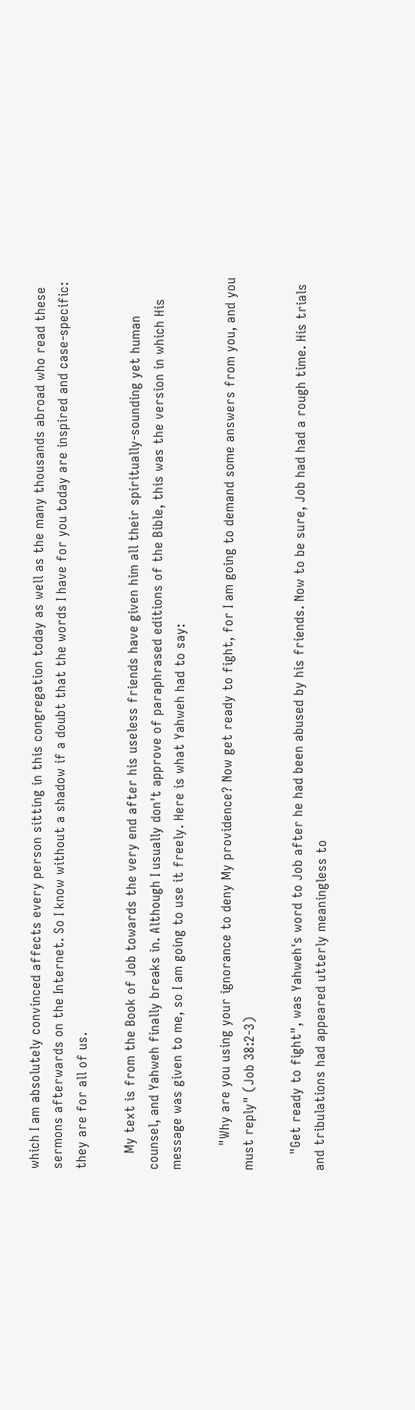which I am absolutely convinced affects every person sitting in this congregation today as well as the many thousands abroad who read these sermons afterwards on the Internet. So I know without a shadow if a doubt that the words I have for you today are inspired and case-specific: they are for all of us.

    My text is from the Book of Job towards the very end after his useless friends have given him all their spiritually-sounding yet human counsel, and Yahweh finally breaks in. Although I usually don't approve of paraphrased editions of the Bible, this was the version in which His message was given to me, so I am going to use it freely. Here is what Yahweh had to say:

      "Why are you using your ignorance to deny My providence? Now get ready to fight, for I am going to demand some answers from you, and you must reply" (Job 38:2-3)

    "Get ready to fight", was Yahweh's word to Job after he had been abused by his friends. Now to be sure, Job had had a rough time. His trials and tribulations had appeared utterly meaningless to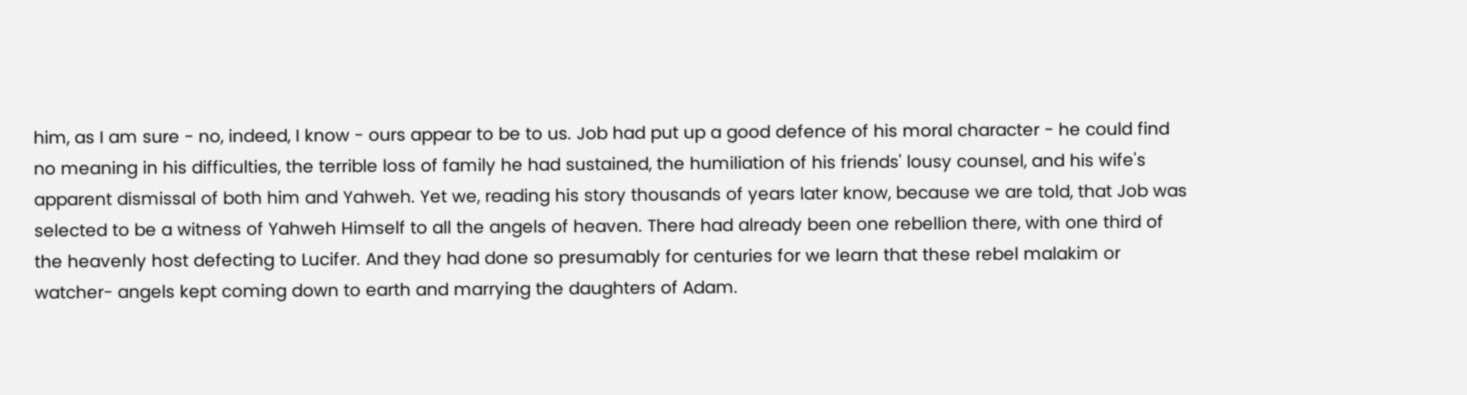him, as I am sure - no, indeed, I know - ours appear to be to us. Job had put up a good defence of his moral character - he could find no meaning in his difficulties, the terrible loss of family he had sustained, the humiliation of his friends' lousy counsel, and his wife's apparent dismissal of both him and Yahweh. Yet we, reading his story thousands of years later know, because we are told, that Job was selected to be a witness of Yahweh Himself to all the angels of heaven. There had already been one rebellion there, with one third of the heavenly host defecting to Lucifer. And they had done so presumably for centuries for we learn that these rebel malakim or watcher- angels kept coming down to earth and marrying the daughters of Adam.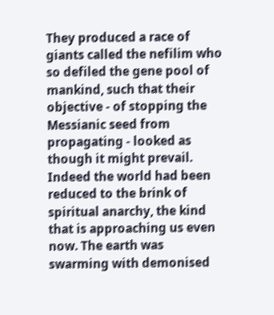They produced a race of giants called the nefilim who so defiled the gene pool of mankind, such that their objective - of stopping the Messianic seed from propagating - looked as though it might prevail. Indeed the world had been reduced to the brink of spiritual anarchy, the kind that is approaching us even now. The earth was swarming with demonised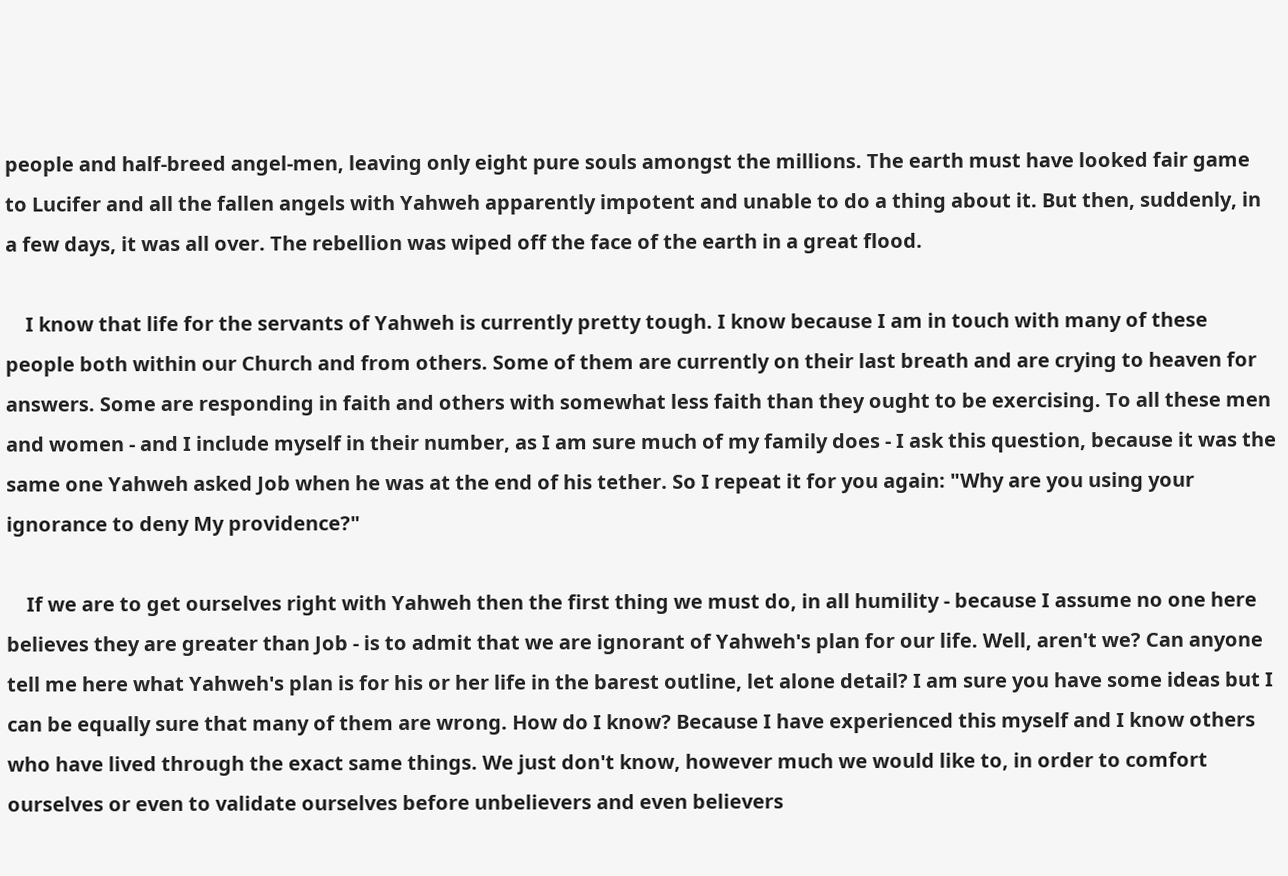people and half-breed angel-men, leaving only eight pure souls amongst the millions. The earth must have looked fair game to Lucifer and all the fallen angels with Yahweh apparently impotent and unable to do a thing about it. But then, suddenly, in a few days, it was all over. The rebellion was wiped off the face of the earth in a great flood.

    I know that life for the servants of Yahweh is currently pretty tough. I know because I am in touch with many of these people both within our Church and from others. Some of them are currently on their last breath and are crying to heaven for answers. Some are responding in faith and others with somewhat less faith than they ought to be exercising. To all these men and women - and I include myself in their number, as I am sure much of my family does - I ask this question, because it was the same one Yahweh asked Job when he was at the end of his tether. So I repeat it for you again: "Why are you using your ignorance to deny My providence?"

    If we are to get ourselves right with Yahweh then the first thing we must do, in all humility - because I assume no one here believes they are greater than Job - is to admit that we are ignorant of Yahweh's plan for our life. Well, aren't we? Can anyone tell me here what Yahweh's plan is for his or her life in the barest outline, let alone detail? I am sure you have some ideas but I can be equally sure that many of them are wrong. How do I know? Because I have experienced this myself and I know others who have lived through the exact same things. We just don't know, however much we would like to, in order to comfort ourselves or even to validate ourselves before unbelievers and even believers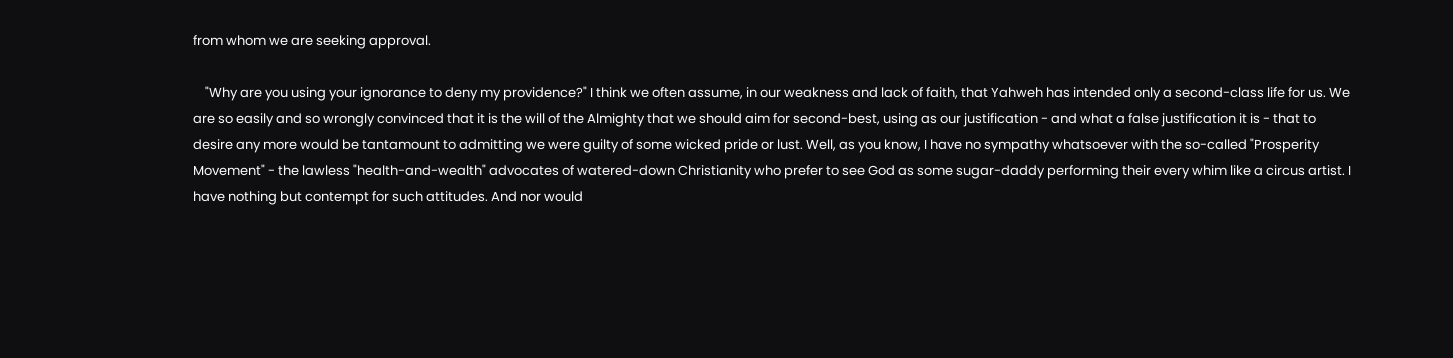from whom we are seeking approval.

    "Why are you using your ignorance to deny my providence?" I think we often assume, in our weakness and lack of faith, that Yahweh has intended only a second-class life for us. We are so easily and so wrongly convinced that it is the will of the Almighty that we should aim for second-best, using as our justification - and what a false justification it is - that to desire any more would be tantamount to admitting we were guilty of some wicked pride or lust. Well, as you know, I have no sympathy whatsoever with the so-called "Prosperity Movement" - the lawless "health-and-wealth" advocates of watered-down Christianity who prefer to see God as some sugar-daddy performing their every whim like a circus artist. I have nothing but contempt for such attitudes. And nor would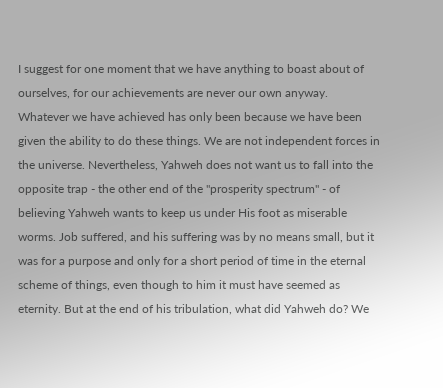I suggest for one moment that we have anything to boast about of ourselves, for our achievements are never our own anyway. Whatever we have achieved has only been because we have been given the ability to do these things. We are not independent forces in the universe. Nevertheless, Yahweh does not want us to fall into the opposite trap - the other end of the "prosperity spectrum" - of believing Yahweh wants to keep us under His foot as miserable worms. Job suffered, and his suffering was by no means small, but it was for a purpose and only for a short period of time in the eternal scheme of things, even though to him it must have seemed as eternity. But at the end of his tribulation, what did Yahweh do? We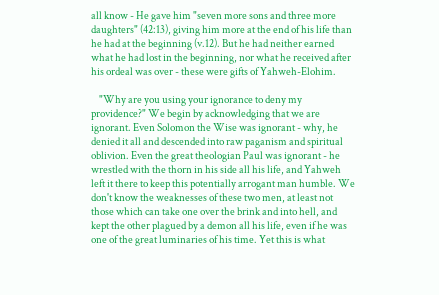all know - He gave him "seven more sons and three more daughters" (42:13), giving him more at the end of his life than he had at the beginning (v.12). But he had neither earned what he had lost in the beginning, nor what he received after his ordeal was over - these were gifts of Yahweh-Elohim.

    "Why are you using your ignorance to deny my providence?" We begin by acknowledging that we are ignorant. Even Solomon the Wise was ignorant - why, he denied it all and descended into raw paganism and spiritual oblivion. Even the great theologian Paul was ignorant - he wrestled with the thorn in his side all his life, and Yahweh left it there to keep this potentially arrogant man humble. We don't know the weaknesses of these two men, at least not those which can take one over the brink and into hell, and kept the other plagued by a demon all his life, even if he was one of the great luminaries of his time. Yet this is what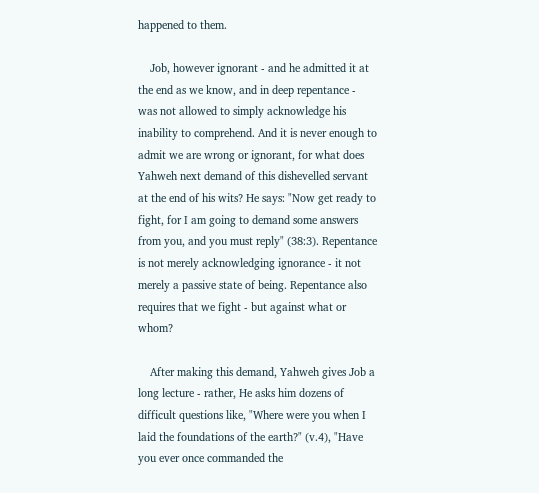happened to them.

    Job, however ignorant - and he admitted it at the end as we know, and in deep repentance - was not allowed to simply acknowledge his inability to comprehend. And it is never enough to admit we are wrong or ignorant, for what does Yahweh next demand of this dishevelled servant at the end of his wits? He says: "Now get ready to fight, for I am going to demand some answers from you, and you must reply" (38:3). Repentance is not merely acknowledging ignorance - it not merely a passive state of being. Repentance also requires that we fight - but against what or whom?

    After making this demand, Yahweh gives Job a long lecture - rather, He asks him dozens of difficult questions like, "Where were you when I laid the foundations of the earth?" (v.4), "Have you ever once commanded the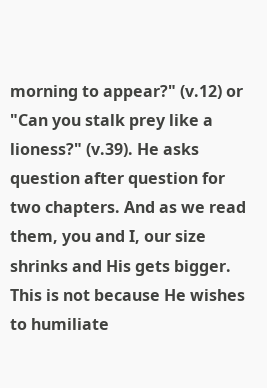morning to appear?" (v.12) or "Can you stalk prey like a lioness?" (v.39). He asks question after question for two chapters. And as we read them, you and I, our size shrinks and His gets bigger. This is not because He wishes to humiliate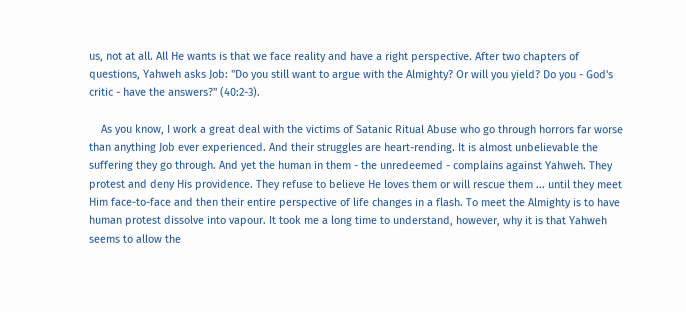us, not at all. All He wants is that we face reality and have a right perspective. After two chapters of questions, Yahweh asks Job: "Do you still want to argue with the Almighty? Or will you yield? Do you - God's critic - have the answers?" (40:2-3).

    As you know, I work a great deal with the victims of Satanic Ritual Abuse who go through horrors far worse than anything Job ever experienced. And their struggles are heart-rending. It is almost unbelievable the suffering they go through. And yet the human in them - the unredeemed - complains against Yahweh. They protest and deny His providence. They refuse to believe He loves them or will rescue them ... until they meet Him face-to-face and then their entire perspective of life changes in a flash. To meet the Almighty is to have human protest dissolve into vapour. It took me a long time to understand, however, why it is that Yahweh seems to allow the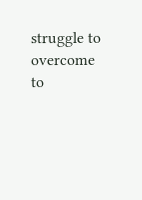struggle to overcome to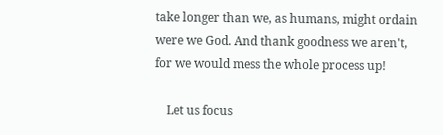take longer than we, as humans, might ordain were we God. And thank goodness we aren't, for we would mess the whole process up!

    Let us focus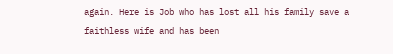again. Here is Job who has lost all his family save a faithless wife and has been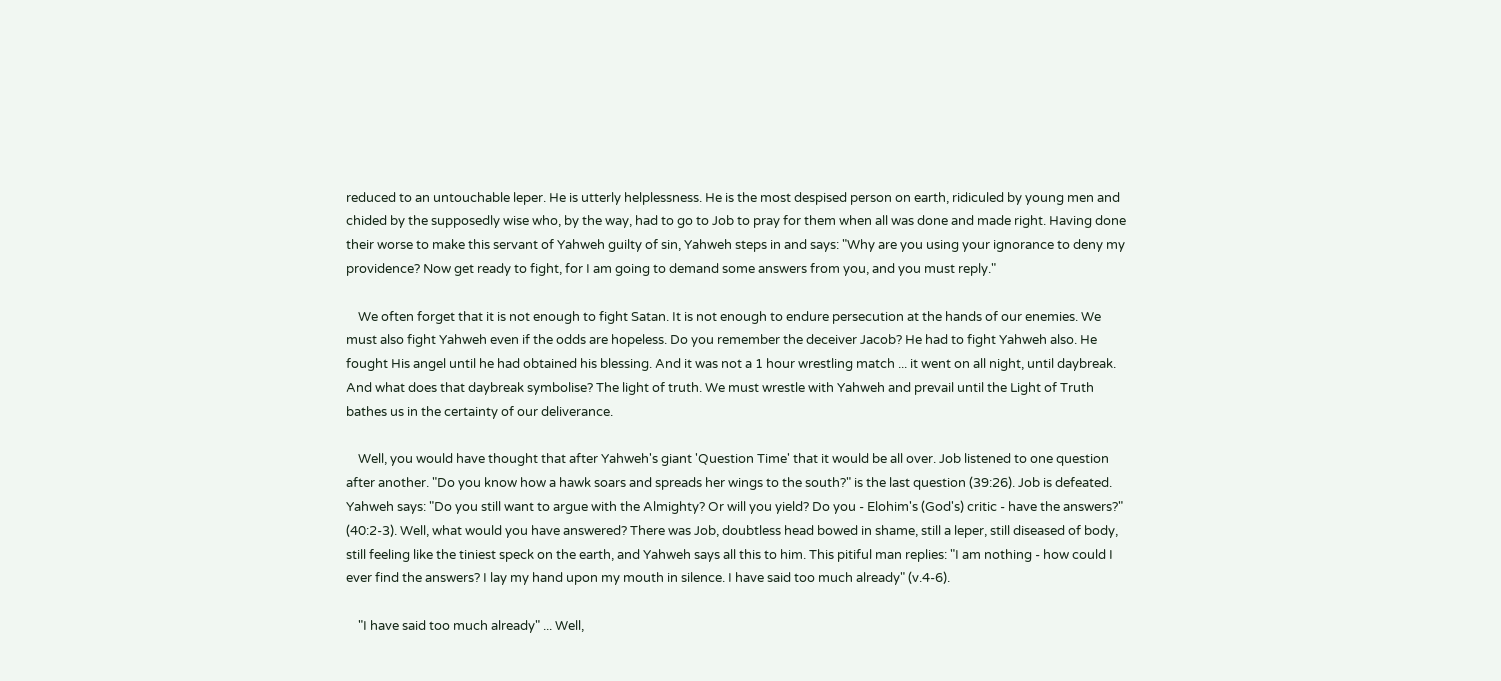reduced to an untouchable leper. He is utterly helplessness. He is the most despised person on earth, ridiculed by young men and chided by the supposedly wise who, by the way, had to go to Job to pray for them when all was done and made right. Having done their worse to make this servant of Yahweh guilty of sin, Yahweh steps in and says: "Why are you using your ignorance to deny my providence? Now get ready to fight, for I am going to demand some answers from you, and you must reply."

    We often forget that it is not enough to fight Satan. It is not enough to endure persecution at the hands of our enemies. We must also fight Yahweh even if the odds are hopeless. Do you remember the deceiver Jacob? He had to fight Yahweh also. He fought His angel until he had obtained his blessing. And it was not a 1 hour wrestling match ... it went on all night, until daybreak. And what does that daybreak symbolise? The light of truth. We must wrestle with Yahweh and prevail until the Light of Truth bathes us in the certainty of our deliverance.

    Well, you would have thought that after Yahweh's giant 'Question Time' that it would be all over. Job listened to one question after another. "Do you know how a hawk soars and spreads her wings to the south?" is the last question (39:26). Job is defeated. Yahweh says: "Do you still want to argue with the Almighty? Or will you yield? Do you - Elohim's (God's) critic - have the answers?" (40:2-3). Well, what would you have answered? There was Job, doubtless head bowed in shame, still a leper, still diseased of body, still feeling like the tiniest speck on the earth, and Yahweh says all this to him. This pitiful man replies: "I am nothing - how could I ever find the answers? I lay my hand upon my mouth in silence. I have said too much already" (v.4-6).

    "I have said too much already" ... Well,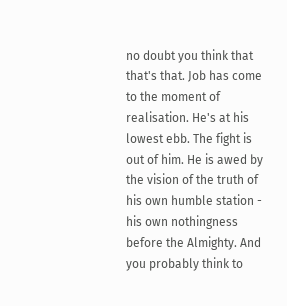no doubt you think that that's that. Job has come to the moment of realisation. He's at his lowest ebb. The fight is out of him. He is awed by the vision of the truth of his own humble station - his own nothingness before the Almighty. And you probably think to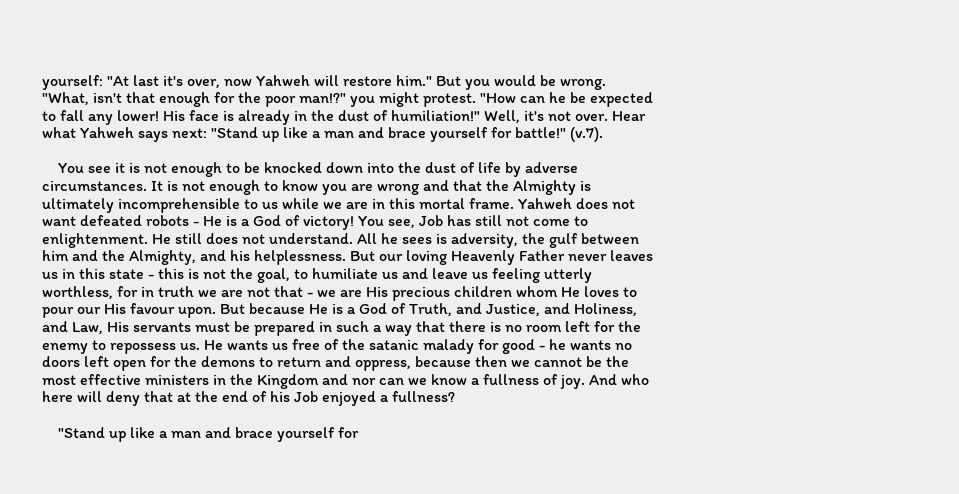yourself: "At last it's over, now Yahweh will restore him." But you would be wrong. "What, isn't that enough for the poor man!?" you might protest. "How can he be expected to fall any lower! His face is already in the dust of humiliation!" Well, it's not over. Hear what Yahweh says next: "Stand up like a man and brace yourself for battle!" (v.7).

    You see it is not enough to be knocked down into the dust of life by adverse circumstances. It is not enough to know you are wrong and that the Almighty is ultimately incomprehensible to us while we are in this mortal frame. Yahweh does not want defeated robots - He is a God of victory! You see, Job has still not come to enlightenment. He still does not understand. All he sees is adversity, the gulf between him and the Almighty, and his helplessness. But our loving Heavenly Father never leaves us in this state - this is not the goal, to humiliate us and leave us feeling utterly worthless, for in truth we are not that - we are His precious children whom He loves to pour our His favour upon. But because He is a God of Truth, and Justice, and Holiness, and Law, His servants must be prepared in such a way that there is no room left for the enemy to repossess us. He wants us free of the satanic malady for good - he wants no doors left open for the demons to return and oppress, because then we cannot be the most effective ministers in the Kingdom and nor can we know a fullness of joy. And who here will deny that at the end of his Job enjoyed a fullness?

    "Stand up like a man and brace yourself for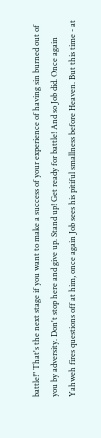battle!" That's the next stage if you want to make a success of your experience of having sin burned out of you by adversity. Don't stop here and give up. Stand up! Get ready for battle! And so Job did. Once again Yahweh fires questions off at him, once again Job sees his pitiful smallness before Heaven. But this time - at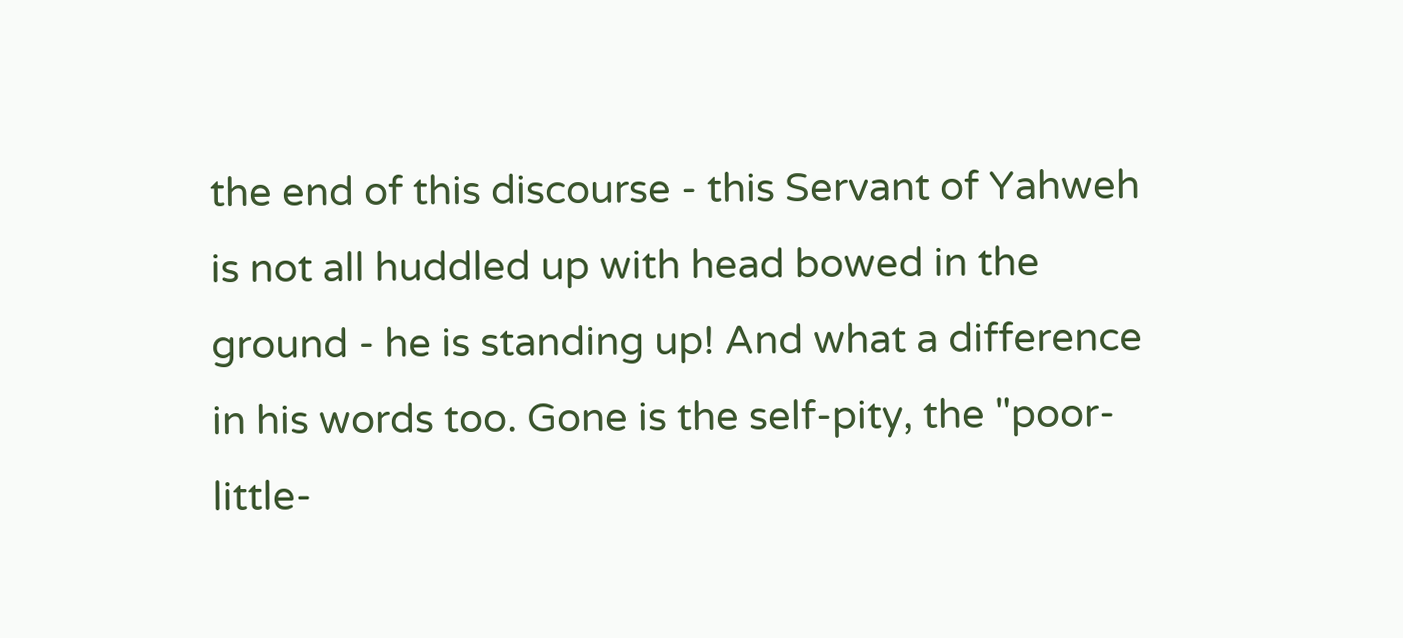the end of this discourse - this Servant of Yahweh is not all huddled up with head bowed in the ground - he is standing up! And what a difference in his words too. Gone is the self-pity, the "poor-little-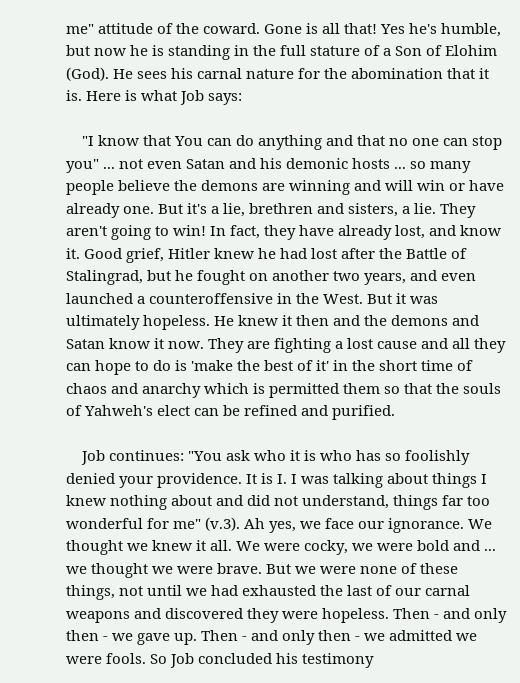me" attitude of the coward. Gone is all that! Yes he's humble, but now he is standing in the full stature of a Son of Elohim (God). He sees his carnal nature for the abomination that it is. Here is what Job says:

    "I know that You can do anything and that no one can stop you" ... not even Satan and his demonic hosts ... so many people believe the demons are winning and will win or have already one. But it's a lie, brethren and sisters, a lie. They aren't going to win! In fact, they have already lost, and know it. Good grief, Hitler knew he had lost after the Battle of Stalingrad, but he fought on another two years, and even launched a counteroffensive in the West. But it was ultimately hopeless. He knew it then and the demons and Satan know it now. They are fighting a lost cause and all they can hope to do is 'make the best of it' in the short time of chaos and anarchy which is permitted them so that the souls of Yahweh's elect can be refined and purified.

    Job continues: "You ask who it is who has so foolishly denied your providence. It is I. I was talking about things I knew nothing about and did not understand, things far too wonderful for me" (v.3). Ah yes, we face our ignorance. We thought we knew it all. We were cocky, we were bold and ... we thought we were brave. But we were none of these things, not until we had exhausted the last of our carnal weapons and discovered they were hopeless. Then - and only then - we gave up. Then - and only then - we admitted we were fools. So Job concluded his testimony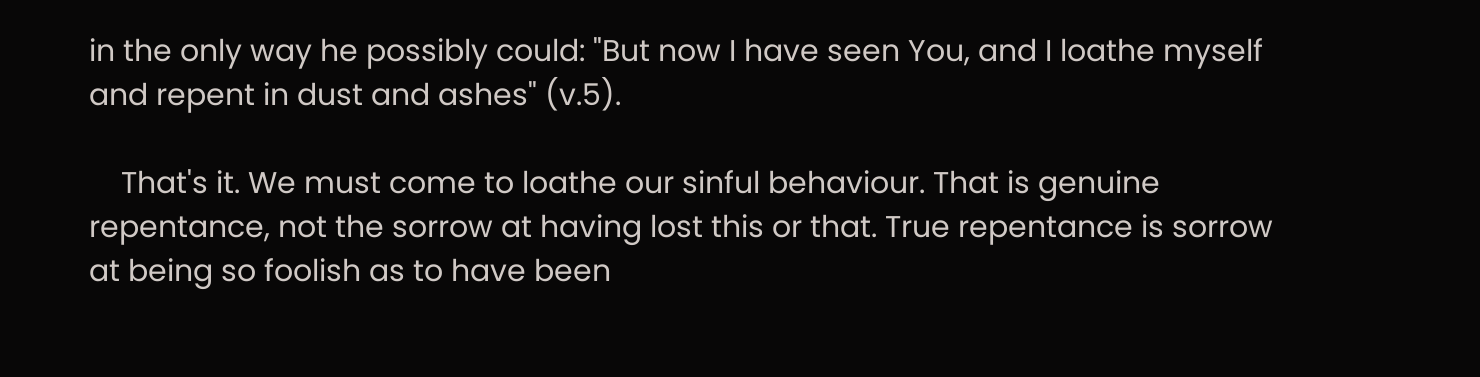in the only way he possibly could: "But now I have seen You, and I loathe myself and repent in dust and ashes" (v.5).

    That's it. We must come to loathe our sinful behaviour. That is genuine repentance, not the sorrow at having lost this or that. True repentance is sorrow at being so foolish as to have been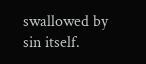swallowed by sin itself.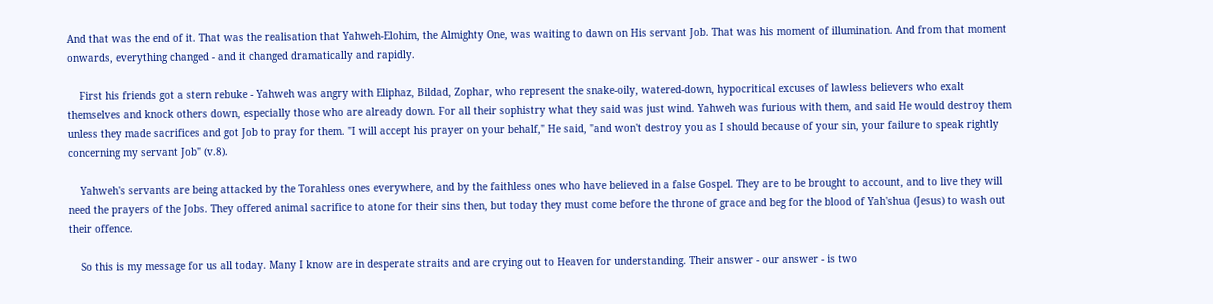And that was the end of it. That was the realisation that Yahweh-Elohim, the Almighty One, was waiting to dawn on His servant Job. That was his moment of illumination. And from that moment onwards, everything changed - and it changed dramatically and rapidly.

    First his friends got a stern rebuke - Yahweh was angry with Eliphaz, Bildad, Zophar, who represent the snake-oily, watered-down, hypocritical excuses of lawless believers who exalt themselves and knock others down, especially those who are already down. For all their sophistry what they said was just wind. Yahweh was furious with them, and said He would destroy them unless they made sacrifices and got Job to pray for them. "I will accept his prayer on your behalf," He said, "and won't destroy you as I should because of your sin, your failure to speak rightly concerning my servant Job" (v.8).

    Yahweh's servants are being attacked by the Torahless ones everywhere, and by the faithless ones who have believed in a false Gospel. They are to be brought to account, and to live they will need the prayers of the Jobs. They offered animal sacrifice to atone for their sins then, but today they must come before the throne of grace and beg for the blood of Yah'shua (Jesus) to wash out their offence.

    So this is my message for us all today. Many I know are in desperate straits and are crying out to Heaven for understanding. Their answer - our answer - is two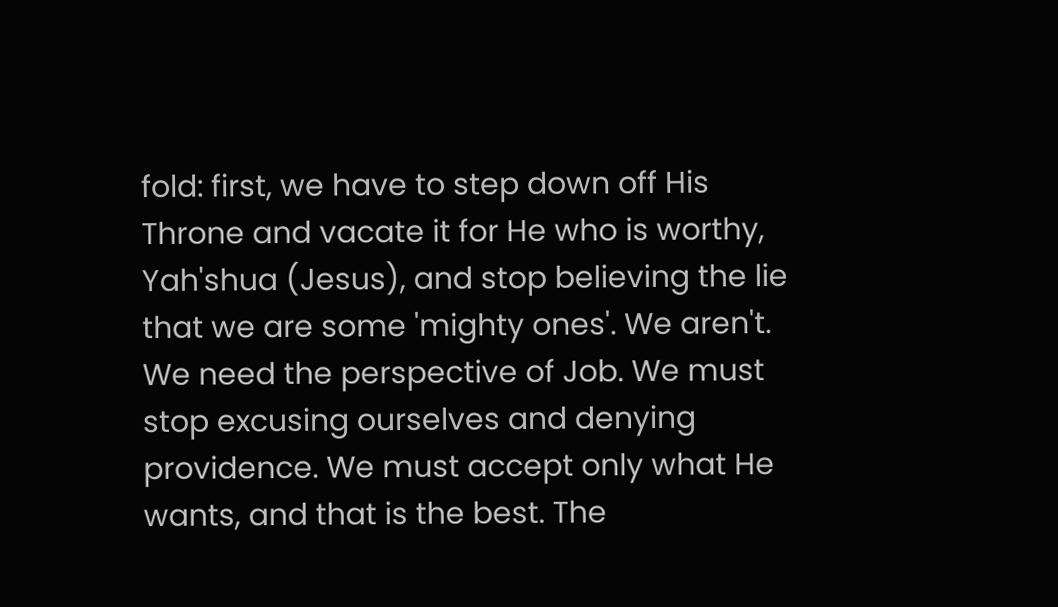fold: first, we have to step down off His Throne and vacate it for He who is worthy, Yah'shua (Jesus), and stop believing the lie that we are some 'mighty ones'. We aren't. We need the perspective of Job. We must stop excusing ourselves and denying providence. We must accept only what He wants, and that is the best. The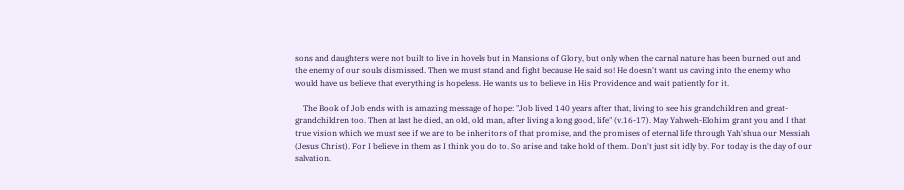sons and daughters were not built to live in hovels but in Mansions of Glory, but only when the carnal nature has been burned out and the enemy of our souls dismissed. Then we must stand and fight because He said so! He doesn't want us caving into the enemy who would have us believe that everything is hopeless. He wants us to believe in His Providence and wait patiently for it.

    The Book of Job ends with is amazing message of hope: "Job lived 140 years after that, living to see his grandchildren and great-grandchildren too. Then at last he died, an old, old man, after living a long good, life" (v.16-17). May Yahweh-Elohim grant you and I that true vision which we must see if we are to be inheritors of that promise, and the promises of eternal life through Yah'shua our Messiah (Jesus Christ). For I believe in them as I think you do to. So arise and take hold of them. Don't just sit idly by. For today is the day of our salvation.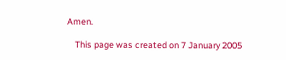Amen.

    This page was created on 7 January 2005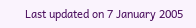Last updated on 7 January 2005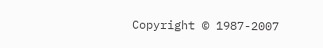Copyright © 1987-2007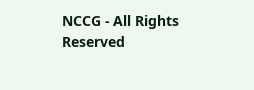NCCG - All Rights Reserved